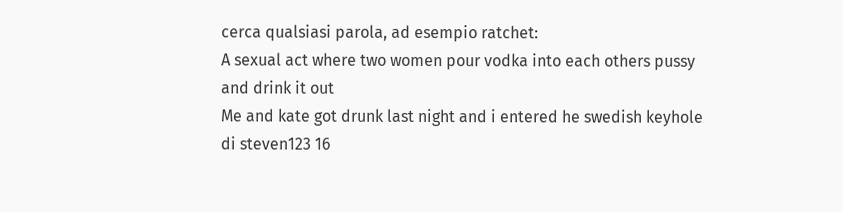cerca qualsiasi parola, ad esempio ratchet:
A sexual act where two women pour vodka into each others pussy and drink it out
Me and kate got drunk last night and i entered he swedish keyhole
di steven123 16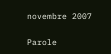novembre 2007

Parole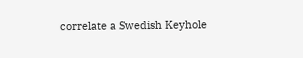correlate a Swedish Keyhole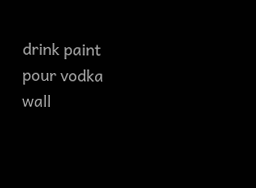drink paint pour vodka wall